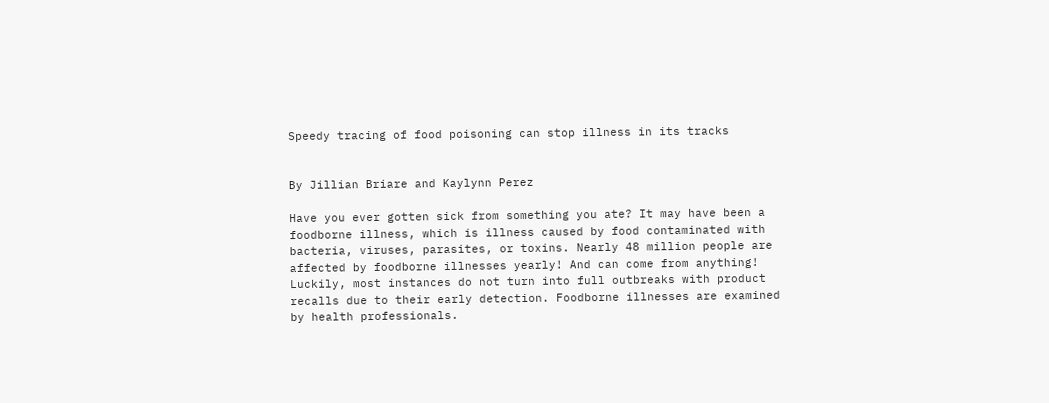Speedy tracing of food poisoning can stop illness in its tracks


By Jillian Briare and Kaylynn Perez

Have you ever gotten sick from something you ate? It may have been a foodborne illness, which is illness caused by food contaminated with bacteria, viruses, parasites, or toxins. Nearly 48 million people are affected by foodborne illnesses yearly! And can come from anything! Luckily, most instances do not turn into full outbreaks with product recalls due to their early detection. Foodborne illnesses are examined by health professionals.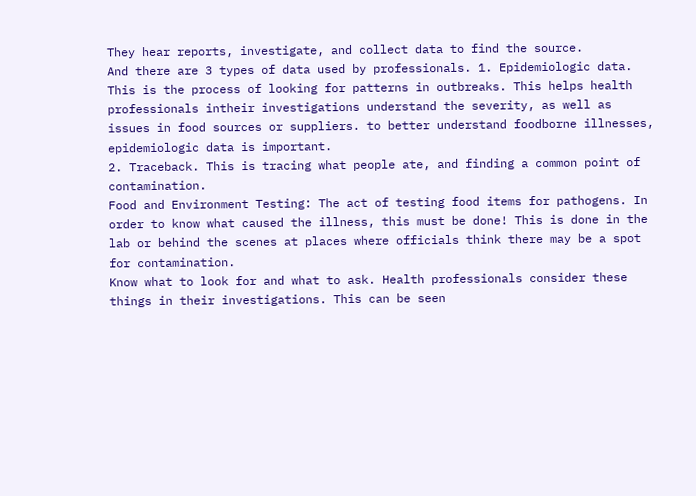They hear reports, investigate, and collect data to find the source.
And there are 3 types of data used by professionals. 1. Epidemiologic data. This is the process of looking for patterns in outbreaks. This helps health professionals intheir investigations understand the severity, as well as issues in food sources or suppliers. to better understand foodborne illnesses, epidemiologic data is important.
2. Traceback. This is tracing what people ate, and finding a common point of contamination.
Food and Environment Testing: The act of testing food items for pathogens. In order to know what caused the illness, this must be done! This is done in the lab or behind the scenes at places where officials think there may be a spot for contamination.
Know what to look for and what to ask. Health professionals consider these things in their investigations. This can be seen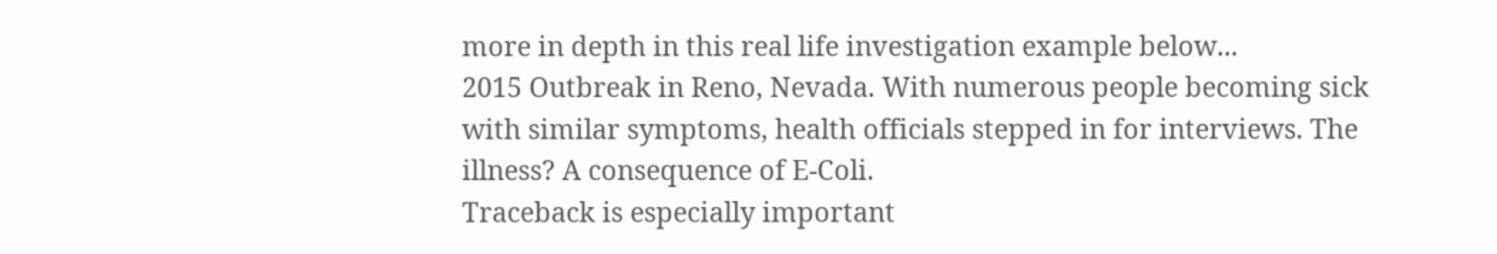more in depth in this real life investigation example below...
2015 Outbreak in Reno, Nevada. With numerous people becoming sick with similar symptoms, health officials stepped in for interviews. The illness? A consequence of E-Coli.
Traceback is especially important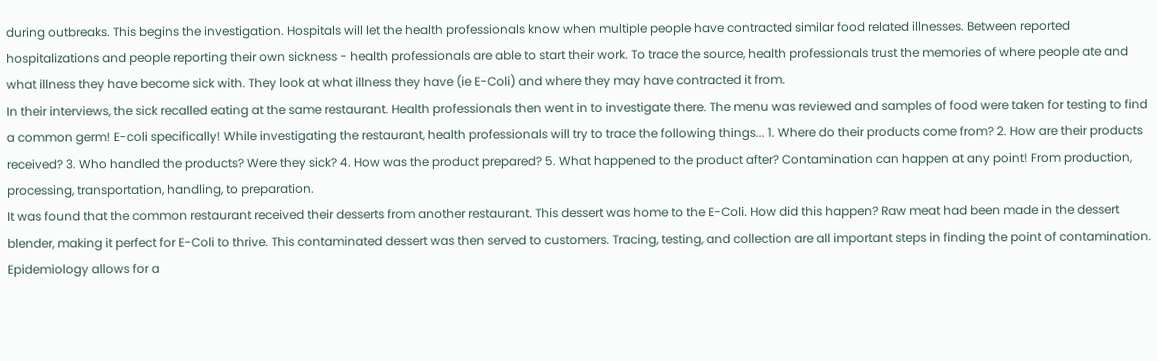during outbreaks. This begins the investigation. Hospitals will let the health professionals know when multiple people have contracted similar food related illnesses. Between reported hospitalizations and people reporting their own sickness - health professionals are able to start their work. To trace the source, health professionals trust the memories of where people ate and what illness they have become sick with. They look at what illness they have (ie E-Coli) and where they may have contracted it from.
In their interviews, the sick recalled eating at the same restaurant. Health professionals then went in to investigate there. The menu was reviewed and samples of food were taken for testing to find a common germ! E-coli specifically! While investigating the restaurant, health professionals will try to trace the following things... 1. Where do their products come from? 2. How are their products received? 3. Who handled the products? Were they sick? 4. How was the product prepared? 5. What happened to the product after? Contamination can happen at any point! From production, processing, transportation, handling, to preparation.
It was found that the common restaurant received their desserts from another restaurant. This dessert was home to the E-Coli. How did this happen? Raw meat had been made in the dessert blender, making it perfect for E-Coli to thrive. This contaminated dessert was then served to customers. Tracing, testing, and collection are all important steps in finding the point of contamination. Epidemiology allows for a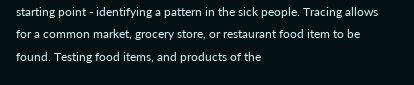starting point - identifying a pattern in the sick people. Tracing allows for a common market, grocery store, or restaurant food item to be found. Testing food items, and products of the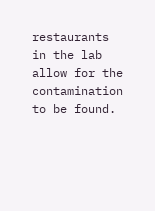restaurants in the lab allow for the contamination to be found.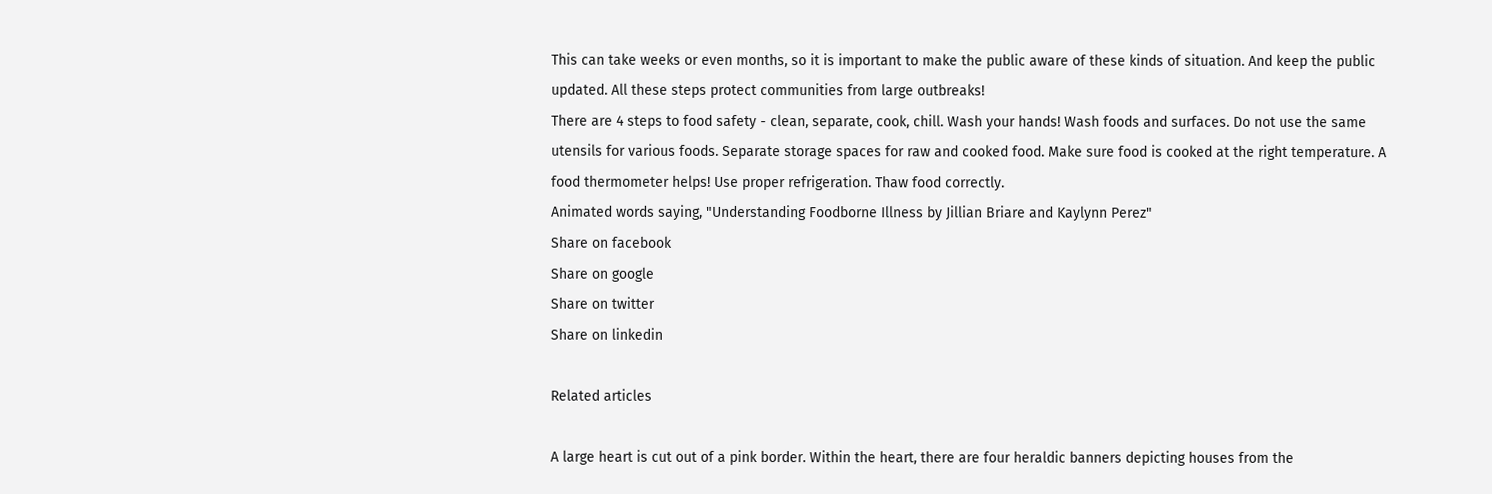This can take weeks or even months, so it is important to make the public aware of these kinds of situation. And keep the public updated. All these steps protect communities from large outbreaks!
There are 4 steps to food safety - clean, separate, cook, chill. Wash your hands! Wash foods and surfaces. Do not use the same utensils for various foods. Separate storage spaces for raw and cooked food. Make sure food is cooked at the right temperature. A food thermometer helps! Use proper refrigeration. Thaw food correctly.
Animated words saying, "Understanding Foodborne Illness by Jillian Briare and Kaylynn Perez"
Share on facebook
Share on google
Share on twitter
Share on linkedin

Related articles

A large heart is cut out of a pink border. Within the heart, there are four heraldic banners depicting houses from the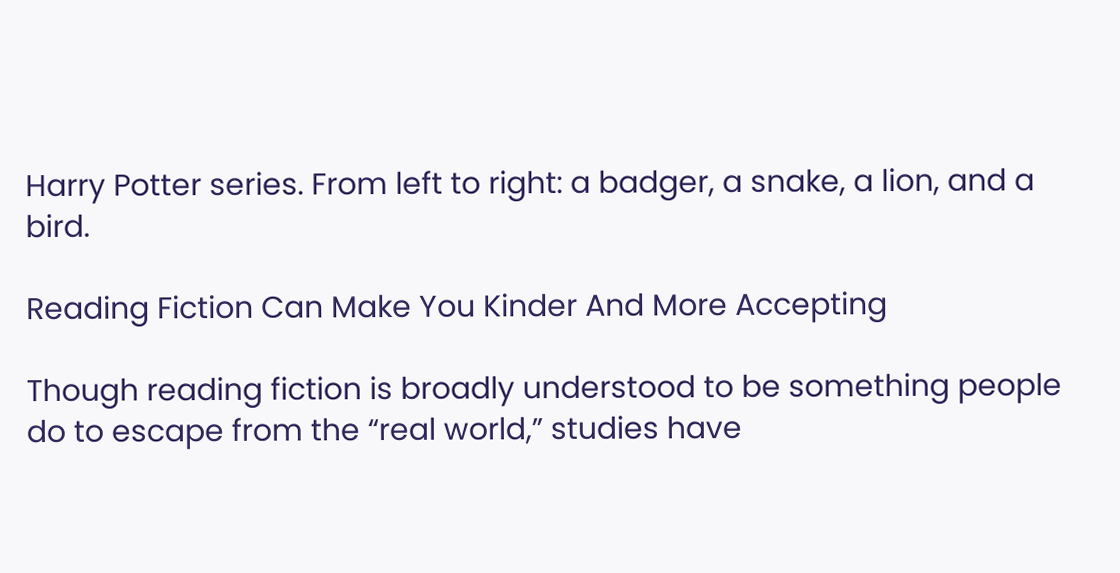Harry Potter series. From left to right: a badger, a snake, a lion, and a bird.

Reading Fiction Can Make You Kinder And More Accepting

Though reading fiction is broadly understood to be something people do to escape from the “real world,” studies have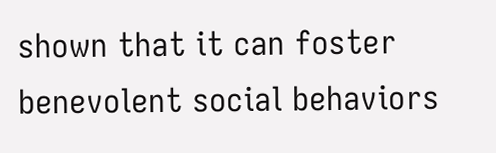shown that it can foster benevolent social behaviors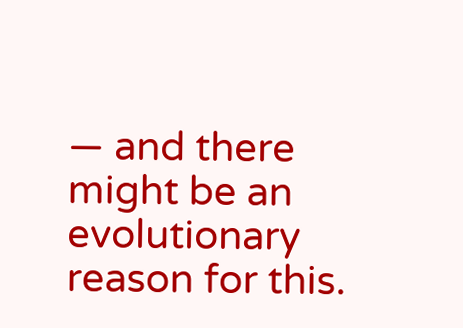— and there might be an evolutionary reason for this.